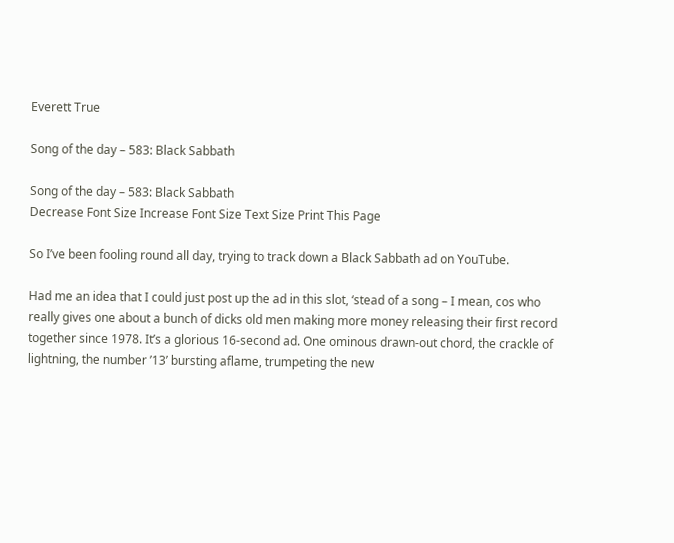Everett True

Song of the day – 583: Black Sabbath

Song of the day – 583: Black Sabbath
Decrease Font Size Increase Font Size Text Size Print This Page

So I’ve been fooling round all day, trying to track down a Black Sabbath ad on YouTube.

Had me an idea that I could just post up the ad in this slot, ‘stead of a song – I mean, cos who really gives one about a bunch of dicks old men making more money releasing their first record together since 1978. It’s a glorious 16-second ad. One ominous drawn-out chord, the crackle of lightning, the number ’13’ bursting aflame, trumpeting the new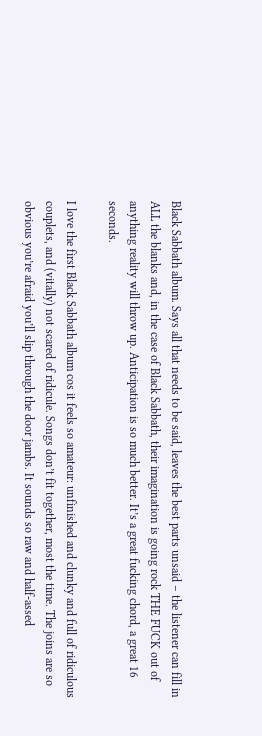Black Sabbath album. Says all that needs to be said, leaves the best parts unsaid – the listener can fill in ALL the blanks and, in the case of Black Sabbath, their imagination is going rock THE FUCK out of anything reality will throw up. Anticipation is so much better. It’s a great fucking chord, a great 16 seconds.

I love the first Black Sabbath album cos it feels so amateur: unfinished and clunky and full of ridiculous couplets, and (vitally) not scared of ridicule. Songs don’t fit together, most the time. The joins are so obvious you’re afraid you’ll slip through the door jambs. It sounds so raw and half-assed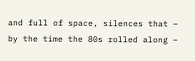and full of space, silences that – by the time the 80s rolled along –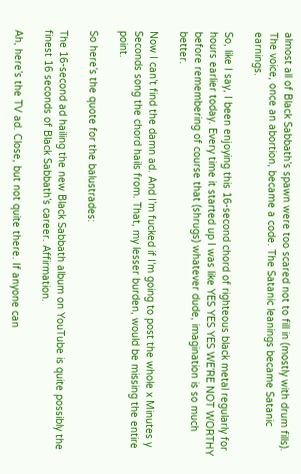almost all of Black Sabbath’s spawn were too scared not to fill in (mostly with drum fills). The voice, once an abortion, became a code. The Satanic leanings became Satanic earnings.

So, like I say, I been enjoying this 16-second chord of righteous black metal regularly for hours earlier today. Every time it started up I was like YES YES YES WE’RE NOT WORTHY before remembering of course that (shrugs) whatever dude, imagination is so much better.

Now I can’t find the damn ad. And I’m fucked if I’m going to post the whole x Minutes y Seconds song the chord hails from. That, my lesser burden, would be missing the entire point.

So here’s the quote for the balustrades:

The 16-second ad hailing the new Black Sabbath album on YouTube is quite possibly the finest 16 seconds of Black Sabbath’s career. Affirmation.

Ah, here’s the TV ad. Close, but not quite there. If anyone can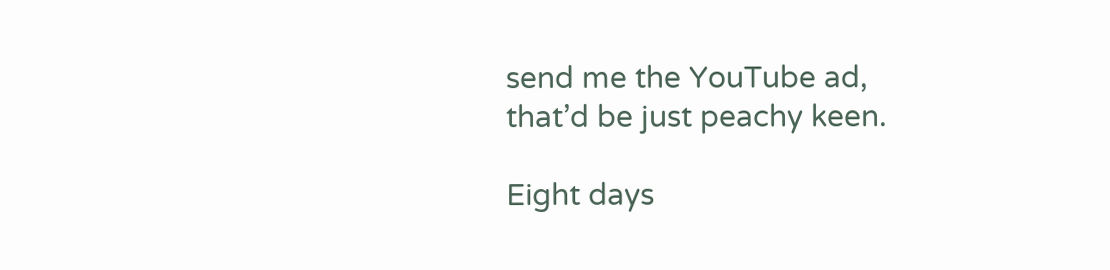send me the YouTube ad, that’d be just peachy keen.

Eight days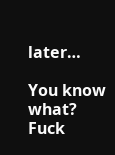later…

You know what? Fuck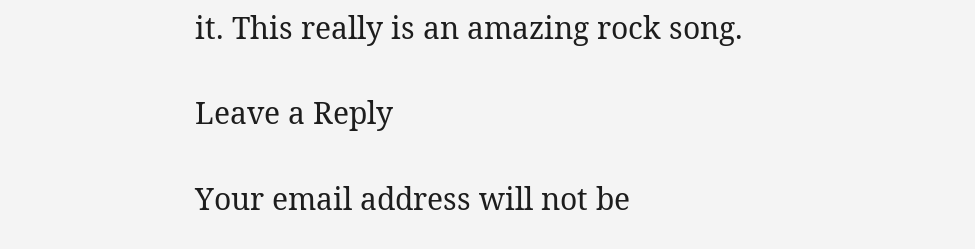it. This really is an amazing rock song.

Leave a Reply

Your email address will not be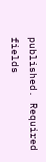published. Required fields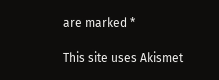are marked *

This site uses Akismet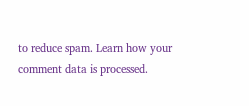to reduce spam. Learn how your comment data is processed.